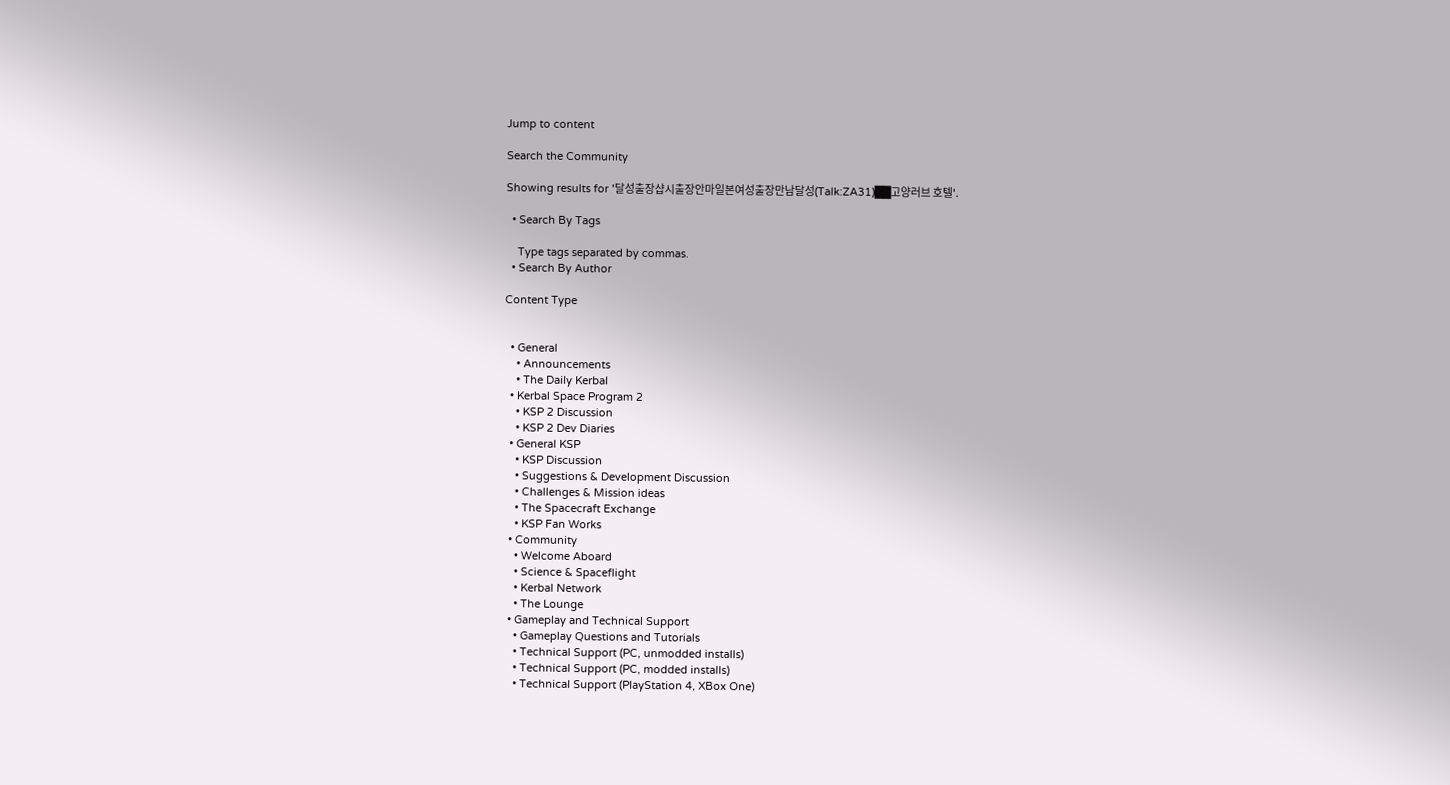Jump to content

Search the Community

Showing results for '달성출장샵시출장안마일본여성출장만남달성(Talk:ZA31)██고양러브 호텔'.

  • Search By Tags

    Type tags separated by commas.
  • Search By Author

Content Type


  • General
    • Announcements
    • The Daily Kerbal
  • Kerbal Space Program 2
    • KSP 2 Discussion
    • KSP 2 Dev Diaries
  • General KSP
    • KSP Discussion
    • Suggestions & Development Discussion
    • Challenges & Mission ideas
    • The Spacecraft Exchange
    • KSP Fan Works
  • Community
    • Welcome Aboard
    • Science & Spaceflight
    • Kerbal Network
    • The Lounge
  • Gameplay and Technical Support
    • Gameplay Questions and Tutorials
    • Technical Support (PC, unmodded installs)
    • Technical Support (PC, modded installs)
    • Technical Support (PlayStation 4, XBox One)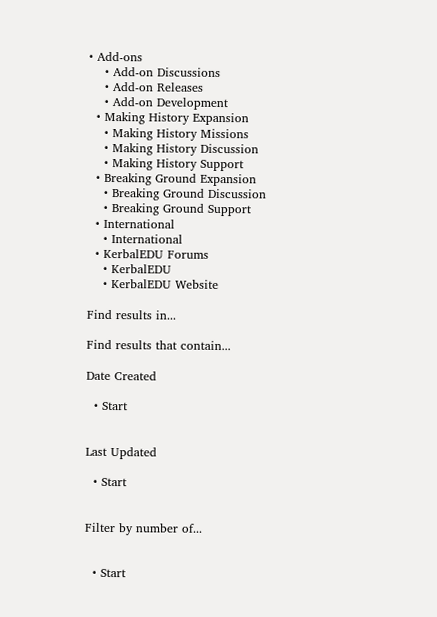• Add-ons
    • Add-on Discussions
    • Add-on Releases
    • Add-on Development
  • Making History Expansion
    • Making History Missions
    • Making History Discussion
    • Making History Support
  • Breaking Ground Expansion
    • Breaking Ground Discussion
    • Breaking Ground Support
  • International
    • International
  • KerbalEDU Forums
    • KerbalEDU
    • KerbalEDU Website

Find results in...

Find results that contain...

Date Created

  • Start


Last Updated

  • Start


Filter by number of...


  • Start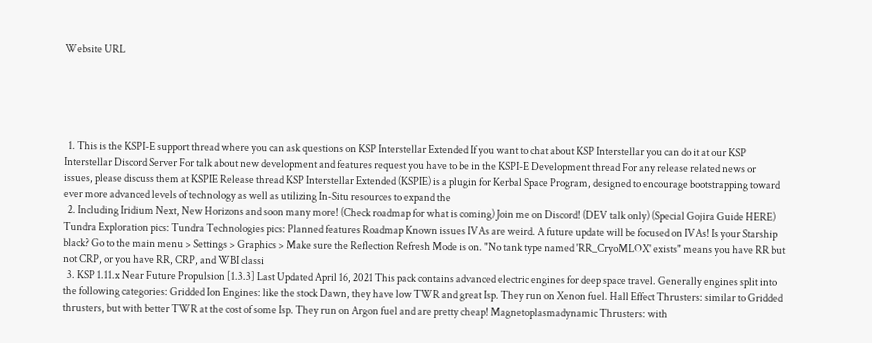Website URL





  1. This is the KSPI-E support thread where you can ask questions on KSP Interstellar Extended If you want to chat about KSP Interstellar you can do it at our KSP Interstellar Discord Server For talk about new development and features request you have to be in the KSPI-E Development thread For any release related news or issues, please discuss them at KSPIE Release thread KSP Interstellar Extended (KSPIE) is a plugin for Kerbal Space Program, designed to encourage bootstrapping toward ever more advanced levels of technology as well as utilizing In-Situ resources to expand the
  2. Including Iridium Next, New Horizons and soon many more! (Check roadmap for what is coming) Join me on Discord! (DEV talk only) (Special Gojira Guide HERE) Tundra Exploration pics: Tundra Technologies pics: Planned features Roadmap Known issues IVAs are weird. A future update will be focused on IVAs! Is your Starship black? Go to the main menu > Settings > Graphics > Make sure the Reflection Refresh Mode is on. "No tank type named 'RR_CryoMLOX' exists" means you have RR but not CRP, or you have RR, CRP, and WBI classi
  3. KSP 1.11.x Near Future Propulsion [1.3.3] Last Updated April 16, 2021 This pack contains advanced electric engines for deep space travel. Generally engines split into the following categories: Gridded Ion Engines: like the stock Dawn, they have low TWR and great Isp. They run on Xenon fuel. Hall Effect Thrusters: similar to Gridded thrusters, but with better TWR at the cost of some Isp. They run on Argon fuel and are pretty cheap! Magnetoplasmadynamic Thrusters: with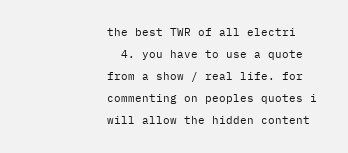the best TWR of all electri
  4. you have to use a quote from a show / real life. for commenting on peoples quotes i will allow the hidden content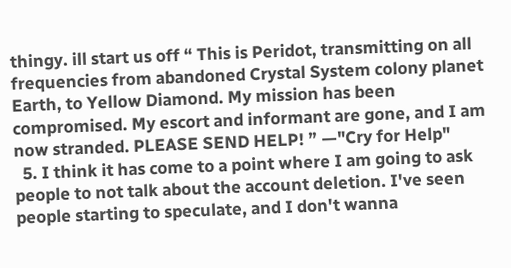thingy. ill start us off “ This is Peridot, transmitting on all frequencies from abandoned Crystal System colony planet Earth, to Yellow Diamond. My mission has been compromised. My escort and informant are gone, and I am now stranded. PLEASE SEND HELP! ” —"Cry for Help"
  5. I think it has come to a point where I am going to ask people to not talk about the account deletion. I've seen people starting to speculate, and I don't wanna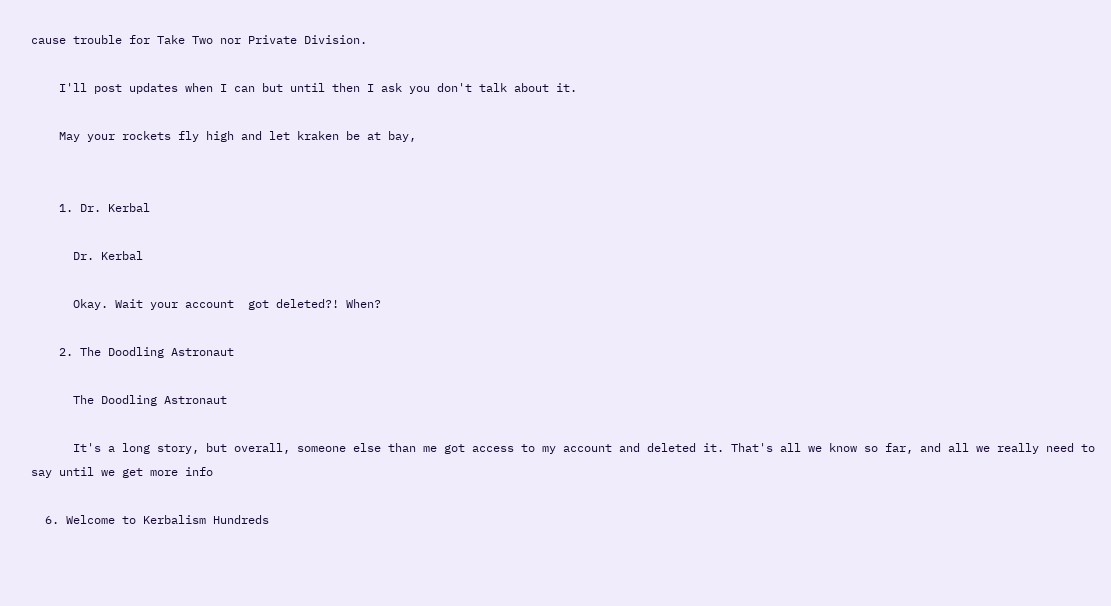cause trouble for Take Two nor Private Division.

    I'll post updates when I can but until then I ask you don't talk about it.

    May your rockets fly high and let kraken be at bay,


    1. Dr. Kerbal

      Dr. Kerbal

      Okay. Wait your account  got deleted?! When?

    2. The Doodling Astronaut

      The Doodling Astronaut

      It's a long story, but overall, someone else than me got access to my account and deleted it. That's all we know so far, and all we really need to say until we get more info

  6. Welcome to Kerbalism Hundreds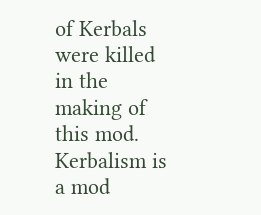of Kerbals were killed in the making of this mod. Kerbalism is a mod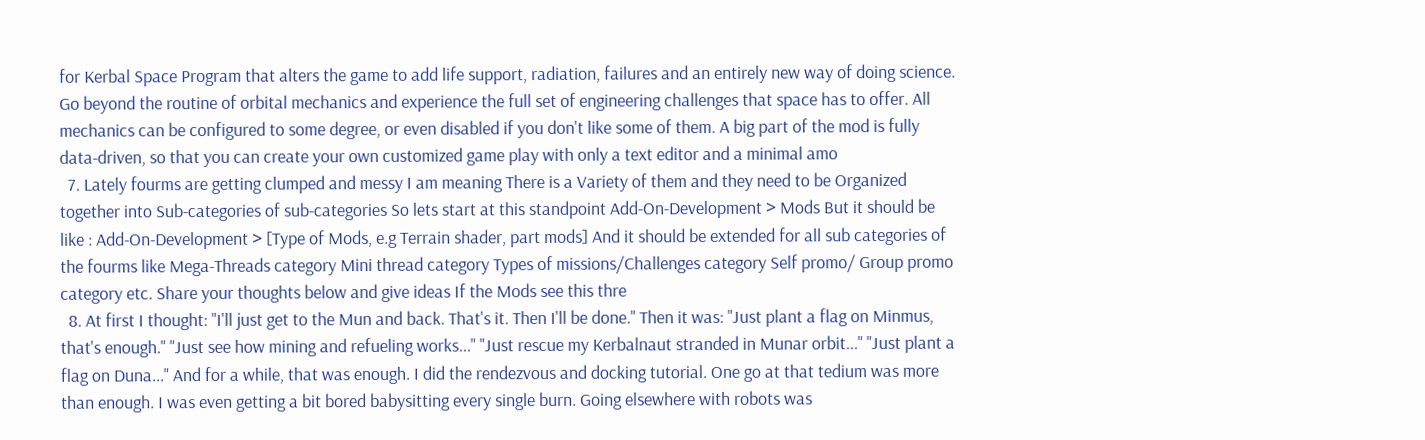for Kerbal Space Program that alters the game to add life support, radiation, failures and an entirely new way of doing science. Go beyond the routine of orbital mechanics and experience the full set of engineering challenges that space has to offer. All mechanics can be configured to some degree, or even disabled if you don't like some of them. A big part of the mod is fully data-driven, so that you can create your own customized game play with only a text editor and a minimal amo
  7. Lately fourms are getting clumped and messy I am meaning There is a Variety of them and they need to be Organized together into Sub-categories of sub-categories So lets start at this standpoint Add-On-Development > Mods But it should be like : Add-On-Development > [Type of Mods, e.g Terrain shader, part mods] And it should be extended for all sub categories of the fourms like Mega-Threads category Mini thread category Types of missions/Challenges category Self promo/ Group promo category etc. Share your thoughts below and give ideas If the Mods see this thre
  8. At first I thought: "I'll just get to the Mun and back. That's it. Then I'll be done." Then it was: "Just plant a flag on Minmus, that's enough." "Just see how mining and refueling works..." "Just rescue my Kerbalnaut stranded in Munar orbit..." "Just plant a flag on Duna..." And for a while, that was enough. I did the rendezvous and docking tutorial. One go at that tedium was more than enough. I was even getting a bit bored babysitting every single burn. Going elsewhere with robots was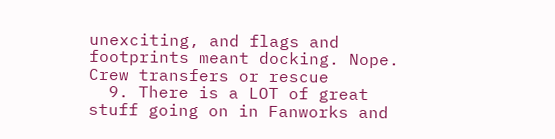unexciting, and flags and footprints meant docking. Nope. Crew transfers or rescue
  9. There is a LOT of great stuff going on in Fanworks and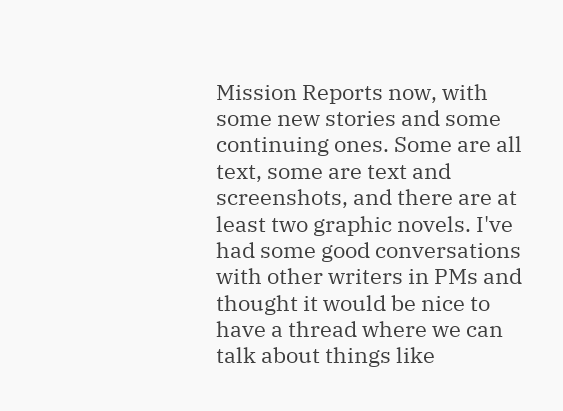Mission Reports now, with some new stories and some continuing ones. Some are all text, some are text and screenshots, and there are at least two graphic novels. I've had some good conversations with other writers in PMs and thought it would be nice to have a thread where we can talk about things like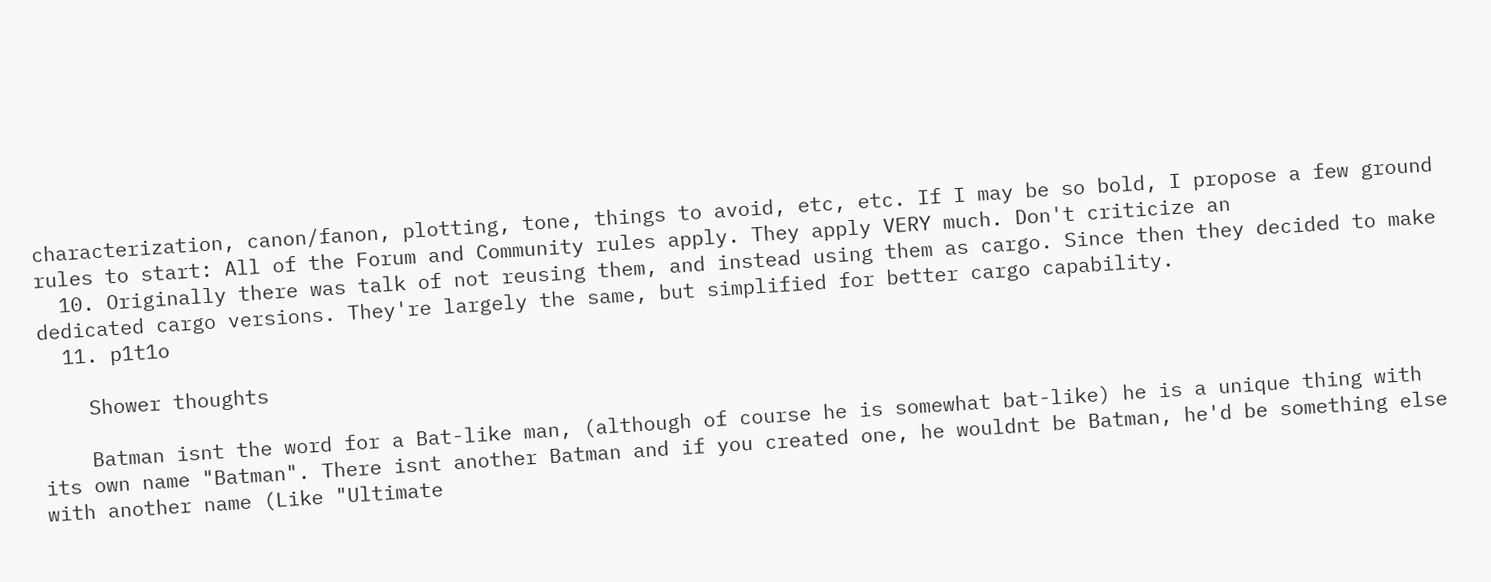characterization, canon/fanon, plotting, tone, things to avoid, etc, etc. If I may be so bold, I propose a few ground rules to start: All of the Forum and Community rules apply. They apply VERY much. Don't criticize an
  10. Originally there was talk of not reusing them, and instead using them as cargo. Since then they decided to make dedicated cargo versions. They're largely the same, but simplified for better cargo capability.
  11. p1t1o

    Shower thoughts

    Batman isnt the word for a Bat-like man, (although of course he is somewhat bat-like) he is a unique thing with its own name "Batman". There isnt another Batman and if you created one, he wouldnt be Batman, he'd be something else with another name (Like "Ultimate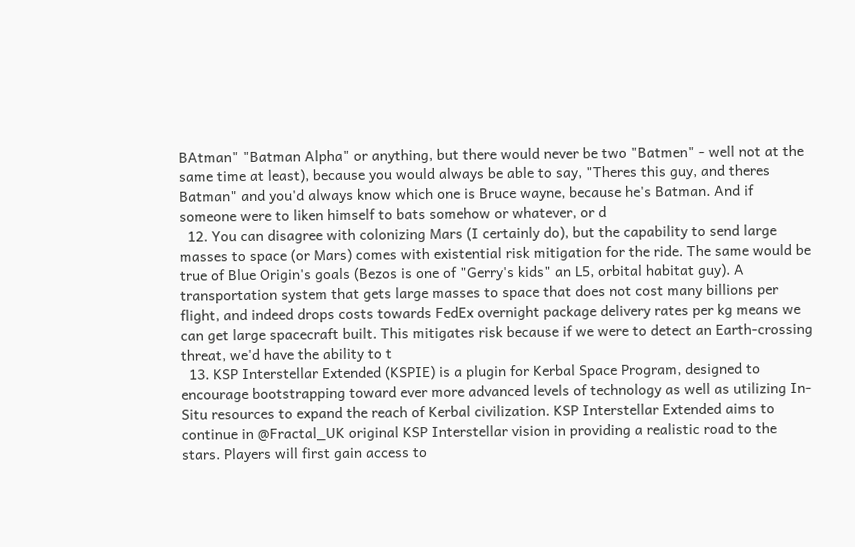BAtman" "Batman Alpha" or anything, but there would never be two "Batmen" - well not at the same time at least), because you would always be able to say, "Theres this guy, and theres Batman" and you'd always know which one is Bruce wayne, because he's Batman. And if someone were to liken himself to bats somehow or whatever, or d
  12. You can disagree with colonizing Mars (I certainly do), but the capability to send large masses to space (or Mars) comes with existential risk mitigation for the ride. The same would be true of Blue Origin's goals (Bezos is one of "Gerry's kids" an L5, orbital habitat guy). A transportation system that gets large masses to space that does not cost many billions per flight, and indeed drops costs towards FedEx overnight package delivery rates per kg means we can get large spacecraft built. This mitigates risk because if we were to detect an Earth-crossing threat, we'd have the ability to t
  13. KSP Interstellar Extended (KSPIE) is a plugin for Kerbal Space Program, designed to encourage bootstrapping toward ever more advanced levels of technology as well as utilizing In-Situ resources to expand the reach of Kerbal civilization. KSP Interstellar Extended aims to continue in @Fractal_UK original KSP Interstellar vision in providing a realistic road to the stars. Players will first gain access to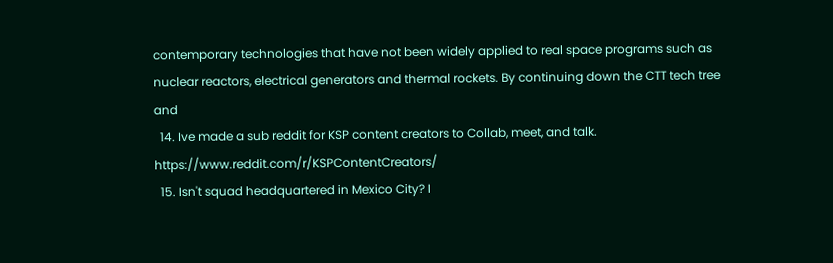contemporary technologies that have not been widely applied to real space programs such as nuclear reactors, electrical generators and thermal rockets. By continuing down the CTT tech tree and
  14. Ive made a sub reddit for KSP content creators to Collab, meet, and talk. https://www.reddit.com/r/KSPContentCreators/
  15. Isn't squad headquartered in Mexico City? I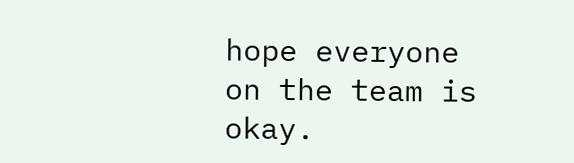hope everyone on the team is okay.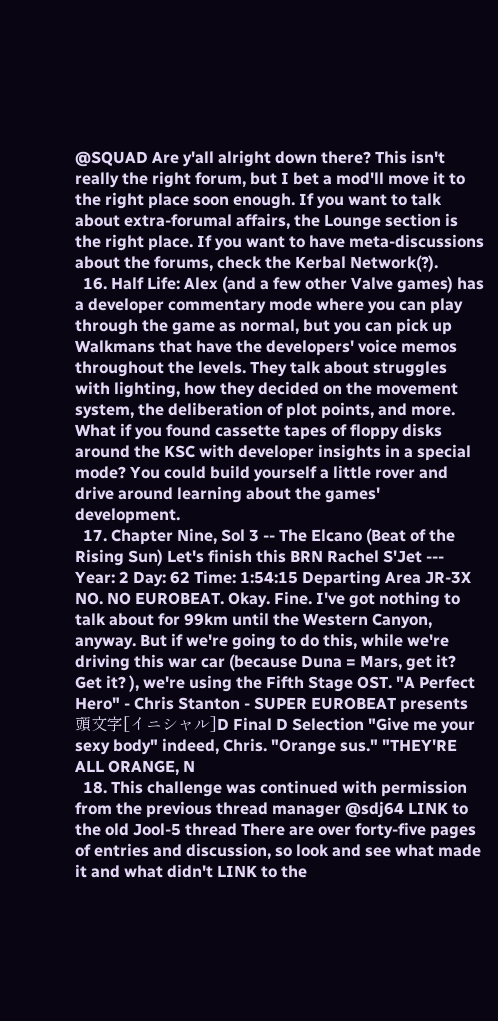@SQUAD Are y'all alright down there? This isn't really the right forum, but I bet a mod'll move it to the right place soon enough. If you want to talk about extra-forumal affairs, the Lounge section is the right place. If you want to have meta-discussions about the forums, check the Kerbal Network(?).
  16. Half Life: Alex (and a few other Valve games) has a developer commentary mode where you can play through the game as normal, but you can pick up Walkmans that have the developers' voice memos throughout the levels. They talk about struggles with lighting, how they decided on the movement system, the deliberation of plot points, and more. What if you found cassette tapes of floppy disks around the KSC with developer insights in a special mode? You could build yourself a little rover and drive around learning about the games' development.
  17. Chapter Nine, Sol 3 -- The Elcano (Beat of the Rising Sun) Let's finish this BRN Rachel S'Jet --- Year: 2 Day: 62 Time: 1:54:15 Departing Area JR-3X NO. NO EUROBEAT. Okay. Fine. I've got nothing to talk about for 99km until the Western Canyon, anyway. But if we're going to do this, while we're driving this war car (because Duna = Mars, get it? Get it? ), we're using the Fifth Stage OST. "A Perfect Hero" - Chris Stanton - SUPER EUROBEAT presents 頭文字[イニシャル]D Final D Selection "Give me your sexy body" indeed, Chris. "Orange sus." "THEY'RE ALL ORANGE, N
  18. This challenge was continued with permission from the previous thread manager @sdj64 LINK to the old Jool-5 thread There are over forty-five pages of entries and discussion, so look and see what made it and what didn't LINK to the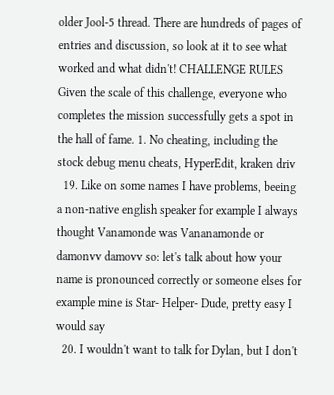older Jool-5 thread. There are hundreds of pages of entries and discussion, so look at it to see what worked and what didn't! CHALLENGE RULES Given the scale of this challenge, everyone who completes the mission successfully gets a spot in the hall of fame. 1. No cheating, including the stock debug menu cheats, HyperEdit, kraken driv
  19. Like on some names I have problems, beeing a non-native english speaker for example I always thought Vanamonde was Vananamonde or damonvv damovv so: let's talk about how your name is pronounced correctly or someone elses for example mine is Star- Helper- Dude, pretty easy I would say
  20. I wouldn't want to talk for Dylan, but I don't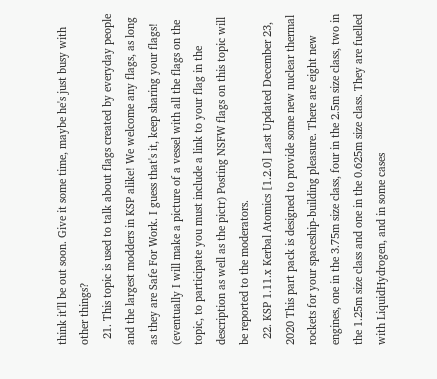think it'll be out soon. Give it some time, maybe he's just busy with other things?
  21. This topic is used to talk about flags created by everyday people and the largest modders in KSP alike! We welcome any flags, as long as they are Safe For Work. I guess that's it, keep sharing your flags! (eventually I will make a picture of a vessel with all the flags on the topic, to participate you must include a link to your flag in the description as well as the pictr) Posting NSFW flags on this topic will be reported to the moderators.
  22. KSP 1.11.x Kerbal Atomics [1.2.0] Last Updated December 23, 2020 This part pack is designed to provide some new nuclear thermal rockets for your spaceship-building pleasure. There are eight new engines, one in the 3.75m size class, four in the 2.5m size class, two in the 1.25m size class and one in the 0.625m size class. They are fuelled with LiquidHydrogen, and in some cases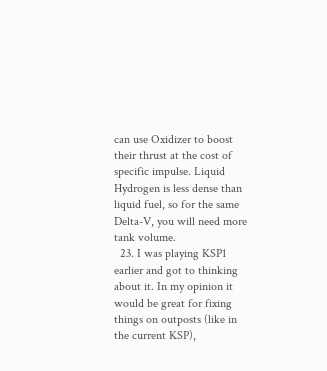can use Oxidizer to boost their thrust at the cost of specific impulse. Liquid Hydrogen is less dense than liquid fuel, so for the same Delta-V, you will need more tank volume.
  23. I was playing KSP1 earlier and got to thinking about it. In my opinion it would be great for fixing things on outposts (like in the current KSP),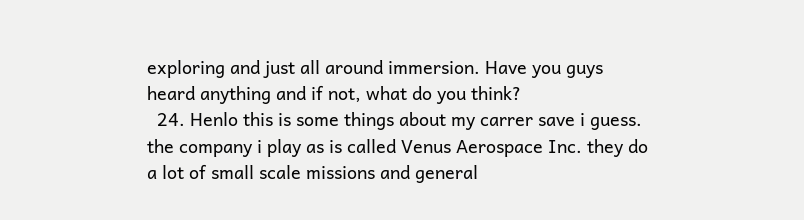exploring and just all around immersion. Have you guys heard anything and if not, what do you think?
  24. Henlo this is some things about my carrer save i guess. the company i play as is called Venus Aerospace Inc. they do a lot of small scale missions and general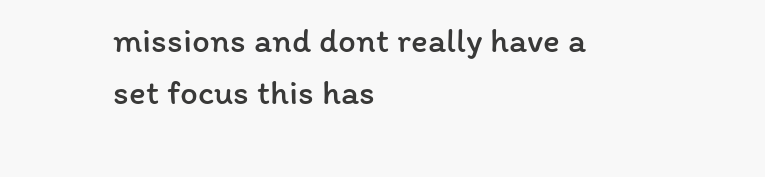missions and dont really have a set focus this has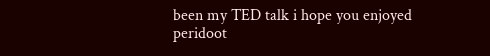been my TED talk i hope you enjoyed peridoot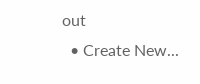out
  • Create New...